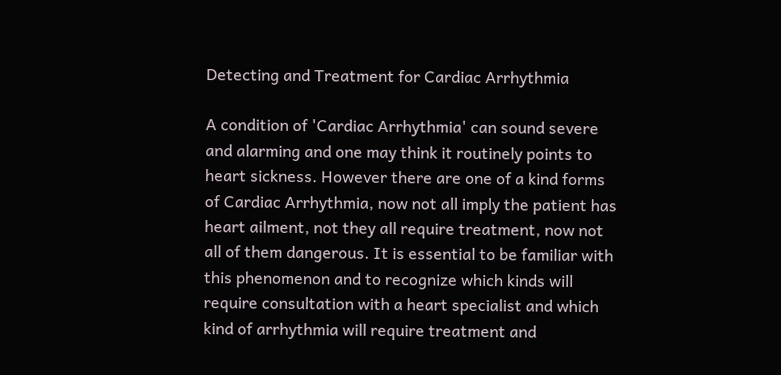Detecting and Treatment for Cardiac Arrhythmia

A condition of 'Cardiac Arrhythmia' can sound severe and alarming and one may think it routinely points to heart sickness. However there are one of a kind forms of Cardiac Arrhythmia, now not all imply the patient has heart ailment, not they all require treatment, now not all of them dangerous. It is essential to be familiar with this phenomenon and to recognize which kinds will require consultation with a heart specialist and which kind of arrhythmia will require treatment and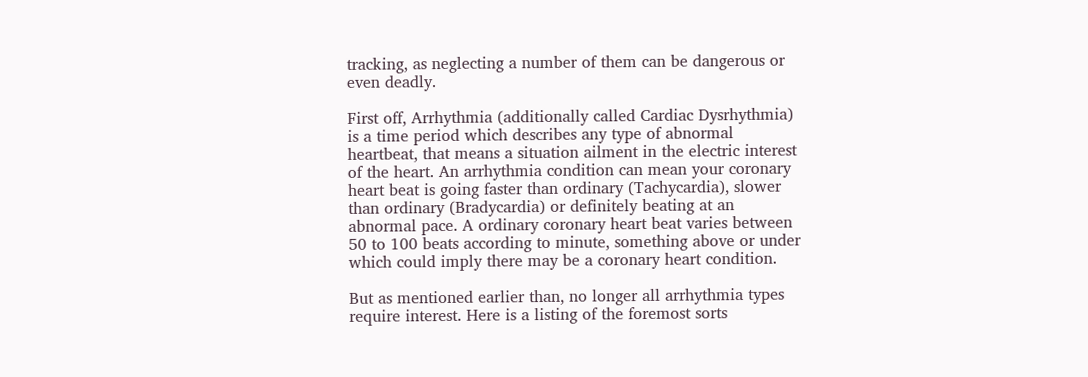tracking, as neglecting a number of them can be dangerous or even deadly.

First off, Arrhythmia (additionally called Cardiac Dysrhythmia) is a time period which describes any type of abnormal heartbeat, that means a situation ailment in the electric interest of the heart. An arrhythmia condition can mean your coronary heart beat is going faster than ordinary (Tachycardia), slower than ordinary (Bradycardia) or definitely beating at an abnormal pace. A ordinary coronary heart beat varies between 50 to 100 beats according to minute, something above or under which could imply there may be a coronary heart condition.

But as mentioned earlier than, no longer all arrhythmia types require interest. Here is a listing of the foremost sorts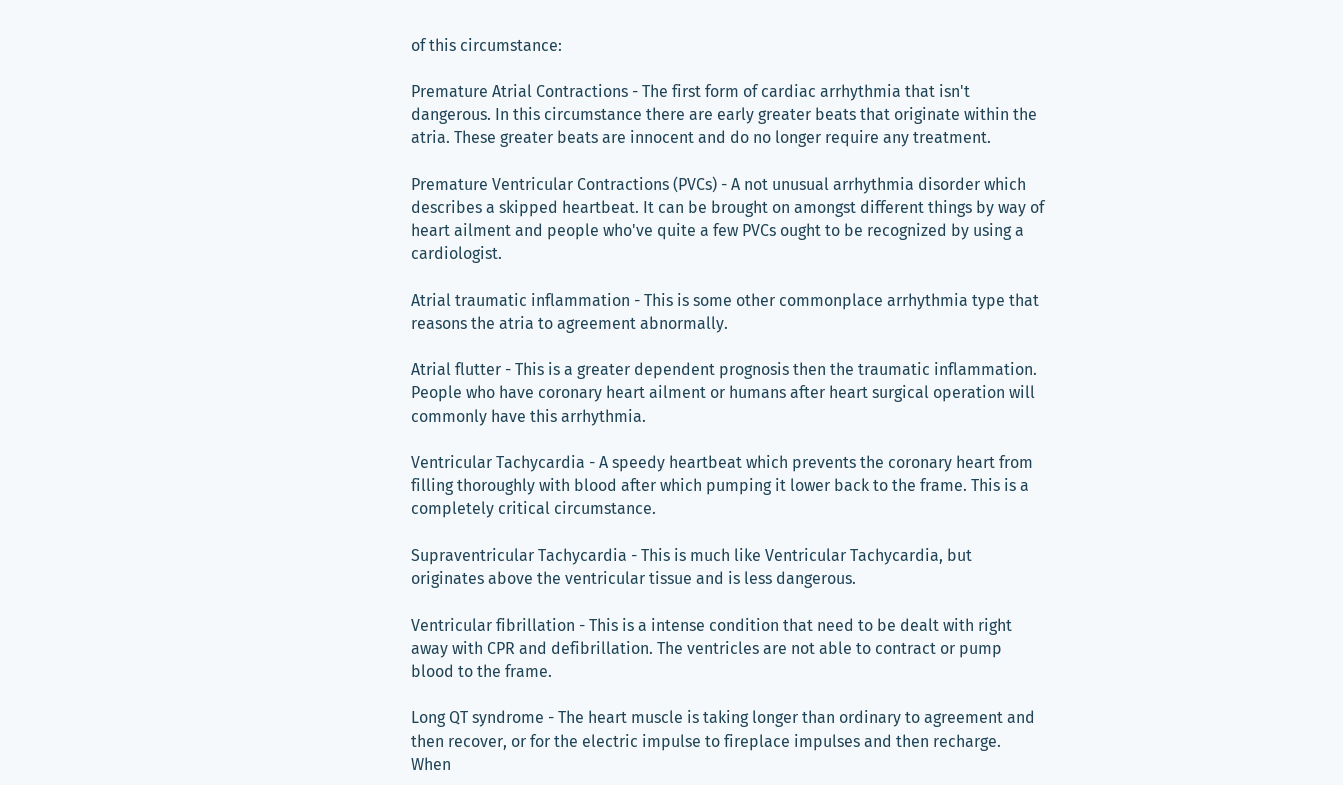of this circumstance:

Premature Atrial Contractions - The first form of cardiac arrhythmia that isn't dangerous. In this circumstance there are early greater beats that originate within the atria. These greater beats are innocent and do no longer require any treatment.

Premature Ventricular Contractions (PVCs) - A not unusual arrhythmia disorder which describes a skipped heartbeat. It can be brought on amongst different things by way of heart ailment and people who've quite a few PVCs ought to be recognized by using a cardiologist.

Atrial traumatic inflammation - This is some other commonplace arrhythmia type that reasons the atria to agreement abnormally.

Atrial flutter - This is a greater dependent prognosis then the traumatic inflammation. People who have coronary heart ailment or humans after heart surgical operation will commonly have this arrhythmia.

Ventricular Tachycardia - A speedy heartbeat which prevents the coronary heart from filling thoroughly with blood after which pumping it lower back to the frame. This is a completely critical circumstance.

Supraventricular Tachycardia - This is much like Ventricular Tachycardia, but originates above the ventricular tissue and is less dangerous.

Ventricular fibrillation - This is a intense condition that need to be dealt with right away with CPR and defibrillation. The ventricles are not able to contract or pump blood to the frame.

Long QT syndrome - The heart muscle is taking longer than ordinary to agreement and then recover, or for the electric impulse to fireplace impulses and then recharge. When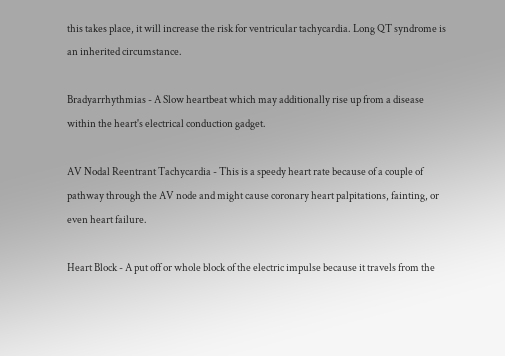this takes place, it will increase the risk for ventricular tachycardia. Long QT syndrome is an inherited circumstance.

Bradyarrhythmias - A Slow heartbeat which may additionally rise up from a disease within the heart's electrical conduction gadget.

AV Nodal Reentrant Tachycardia - This is a speedy heart rate because of a couple of pathway through the AV node and might cause coronary heart palpitations, fainting, or even heart failure.

Heart Block - A put off or whole block of the electric impulse because it travels from the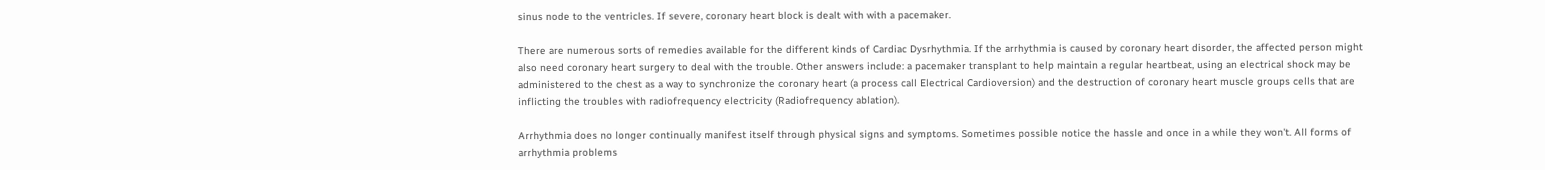sinus node to the ventricles. If severe, coronary heart block is dealt with with a pacemaker.

There are numerous sorts of remedies available for the different kinds of Cardiac Dysrhythmia. If the arrhythmia is caused by coronary heart disorder, the affected person might also need coronary heart surgery to deal with the trouble. Other answers include: a pacemaker transplant to help maintain a regular heartbeat, using an electrical shock may be administered to the chest as a way to synchronize the coronary heart (a process call Electrical Cardioversion) and the destruction of coronary heart muscle groups cells that are inflicting the troubles with radiofrequency electricity (Radiofrequency ablation).

Arrhythmia does no longer continually manifest itself through physical signs and symptoms. Sometimes possible notice the hassle and once in a while they won't. All forms of arrhythmia problems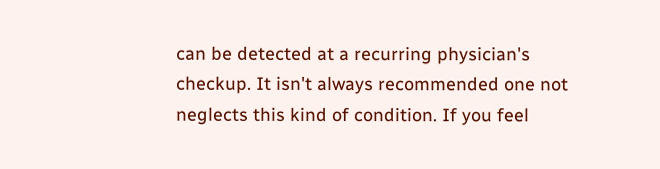can be detected at a recurring physician's checkup. It isn't always recommended one not neglects this kind of condition. If you feel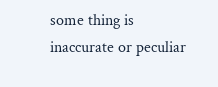some thing is inaccurate or peculiar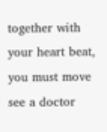together with your heart beat, you must move see a doctor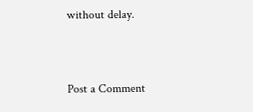without delay.


Post a Comment